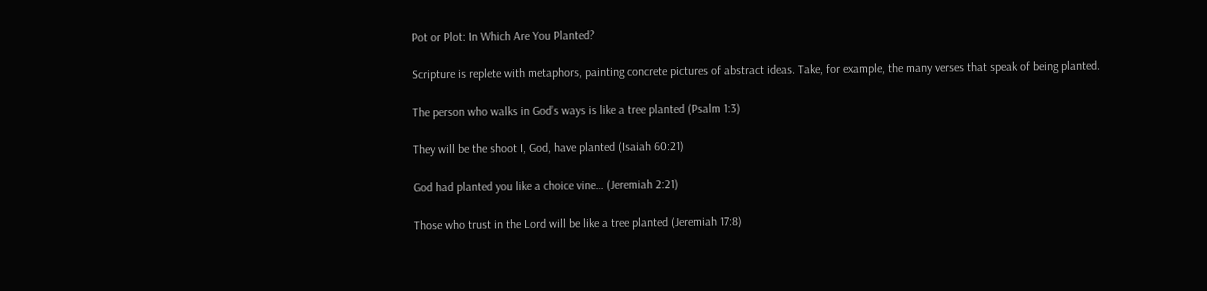Pot or Plot: In Which Are You Planted?

Scripture is replete with metaphors, painting concrete pictures of abstract ideas. Take, for example, the many verses that speak of being planted.

The person who walks in God’s ways is like a tree planted (Psalm 1:3)

They will be the shoot I, God, have planted (Isaiah 60:21)

God had planted you like a choice vine… (Jeremiah 2:21)

Those who trust in the Lord will be like a tree planted (Jeremiah 17:8)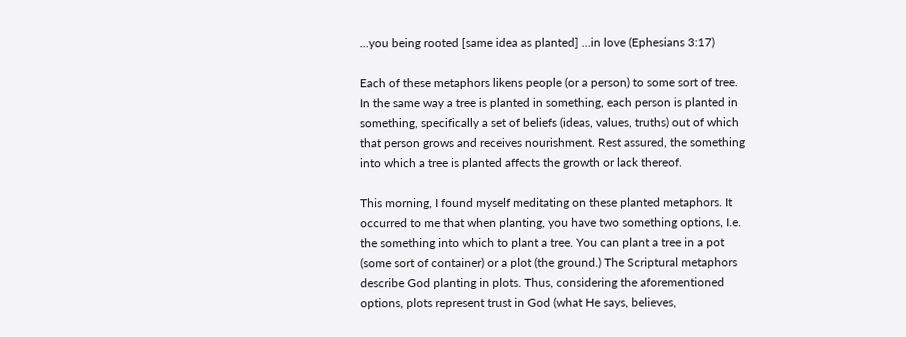…you being rooted [same idea as planted] …in love (Ephesians 3:17)

Each of these metaphors likens people (or a person) to some sort of tree. In the same way a tree is planted in something, each person is planted in something, specifically a set of beliefs (ideas, values, truths) out of which that person grows and receives nourishment. Rest assured, the something into which a tree is planted affects the growth or lack thereof.

This morning, I found myself meditating on these planted metaphors. It occurred to me that when planting, you have two something options, I.e. the something into which to plant a tree. You can plant a tree in a pot (some sort of container) or a plot (the ground.) The Scriptural metaphors describe God planting in plots. Thus, considering the aforementioned options, plots represent trust in God (what He says, believes,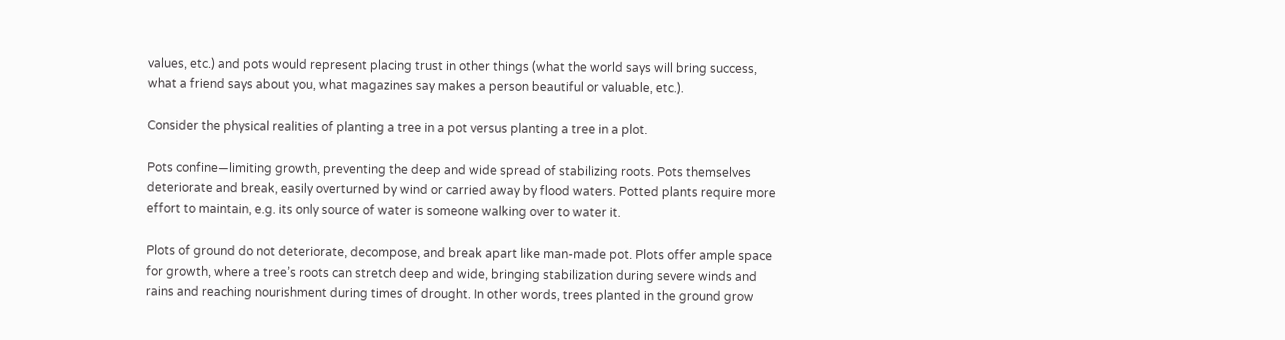values, etc.) and pots would represent placing trust in other things (what the world says will bring success, what a friend says about you, what magazines say makes a person beautiful or valuable, etc.).

Consider the physical realities of planting a tree in a pot versus planting a tree in a plot.

Pots confine—limiting growth, preventing the deep and wide spread of stabilizing roots. Pots themselves deteriorate and break, easily overturned by wind or carried away by flood waters. Potted plants require more effort to maintain, e.g. its only source of water is someone walking over to water it.

Plots of ground do not deteriorate, decompose, and break apart like man-made pot. Plots offer ample space for growth, where a tree’s roots can stretch deep and wide, bringing stabilization during severe winds and rains and reaching nourishment during times of drought. In other words, trees planted in the ground grow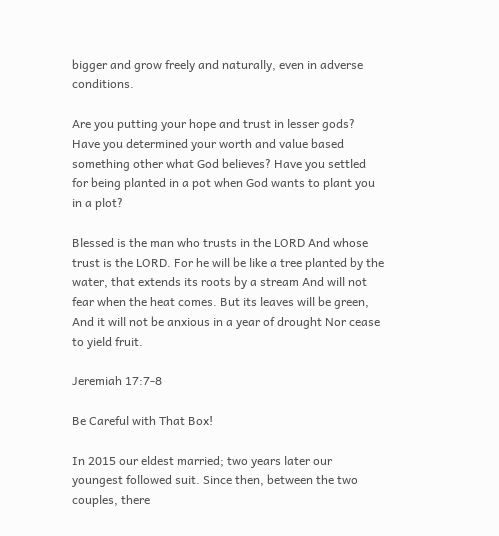bigger and grow freely and naturally, even in adverse conditions.

Are you putting your hope and trust in lesser gods? Have you determined your worth and value based something other what God believes? Have you settled for being planted in a pot when God wants to plant you in a plot?

Blessed is the man who trusts in the LORD And whose trust is the LORD. For he will be like a tree planted by the water, that extends its roots by a stream And will not fear when the heat comes. But its leaves will be green, And it will not be anxious in a year of drought Nor cease to yield fruit.

Jeremiah 17:7-8

Be Careful with That Box!

In 2015 our eldest married; two years later our youngest followed suit. Since then, between the two couples, there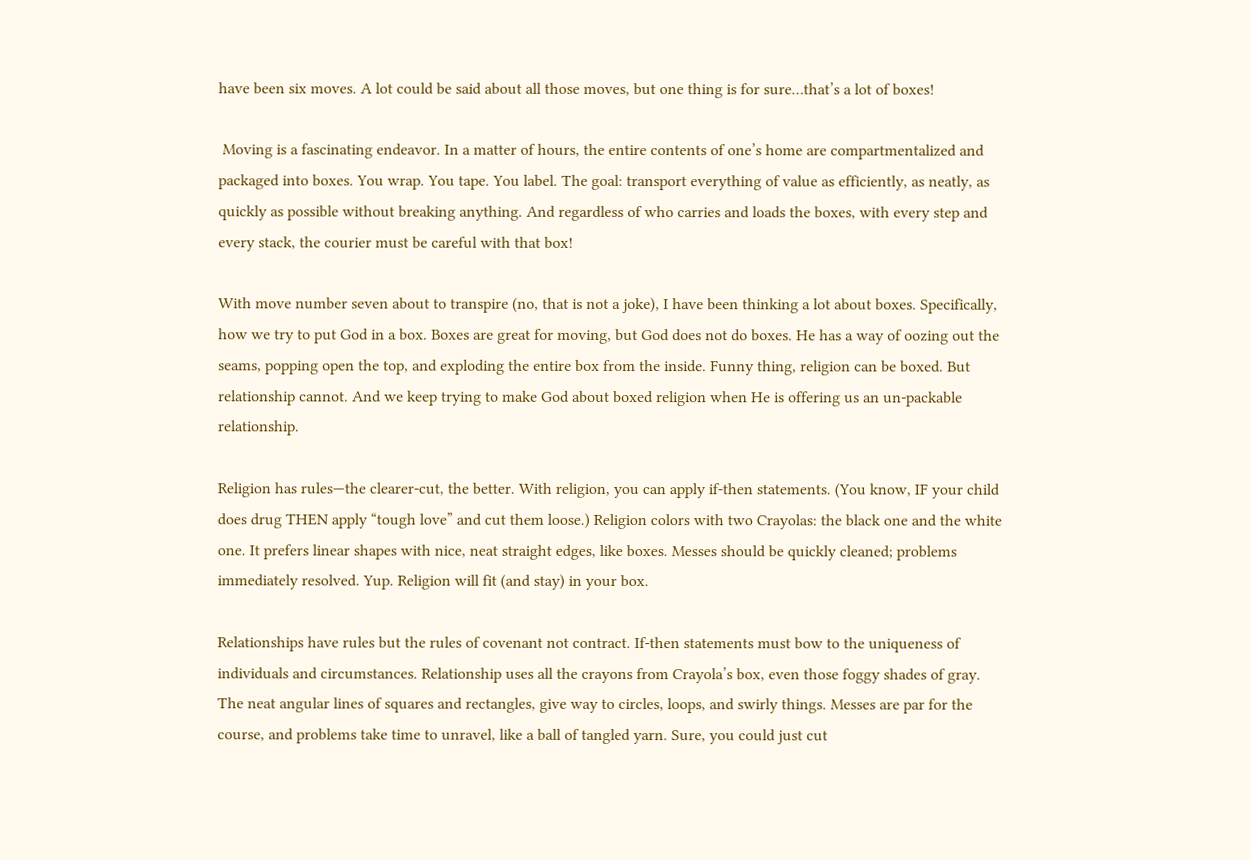have been six moves. A lot could be said about all those moves, but one thing is for sure…that’s a lot of boxes!

 Moving is a fascinating endeavor. In a matter of hours, the entire contents of one’s home are compartmentalized and packaged into boxes. You wrap. You tape. You label. The goal: transport everything of value as efficiently, as neatly, as quickly as possible without breaking anything. And regardless of who carries and loads the boxes, with every step and every stack, the courier must be careful with that box!

With move number seven about to transpire (no, that is not a joke), I have been thinking a lot about boxes. Specifically, how we try to put God in a box. Boxes are great for moving, but God does not do boxes. He has a way of oozing out the seams, popping open the top, and exploding the entire box from the inside. Funny thing, religion can be boxed. But relationship cannot. And we keep trying to make God about boxed religion when He is offering us an un-packable relationship.

Religion has rules—the clearer-cut, the better. With religion, you can apply if-then statements. (You know, IF your child does drug THEN apply “tough love” and cut them loose.) Religion colors with two Crayolas: the black one and the white one. It prefers linear shapes with nice, neat straight edges, like boxes. Messes should be quickly cleaned; problems immediately resolved. Yup. Religion will fit (and stay) in your box.

Relationships have rules but the rules of covenant not contract. If-then statements must bow to the uniqueness of individuals and circumstances. Relationship uses all the crayons from Crayola’s box, even those foggy shades of gray. The neat angular lines of squares and rectangles, give way to circles, loops, and swirly things. Messes are par for the course, and problems take time to unravel, like a ball of tangled yarn. Sure, you could just cut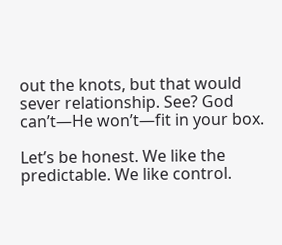out the knots, but that would sever relationship. See? God can’t—He won’t—fit in your box.

Let’s be honest. We like the predictable. We like control.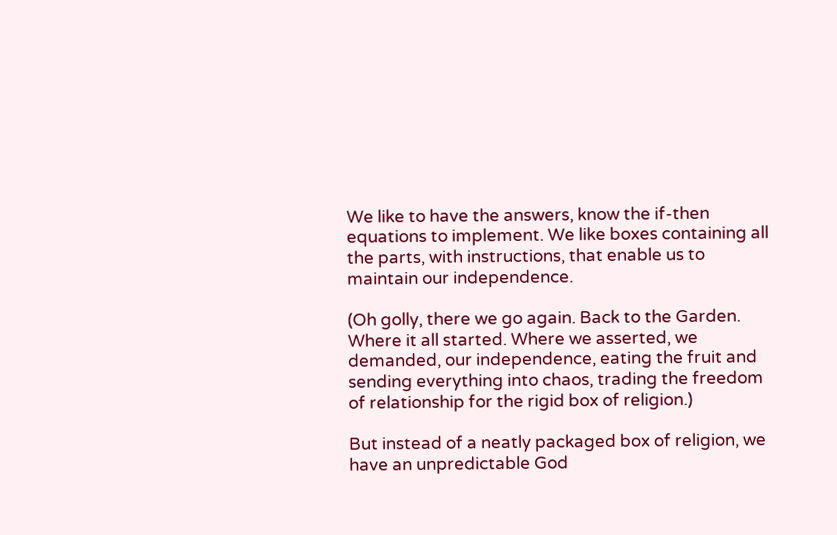We like to have the answers, know the if-then equations to implement. We like boxes containing all the parts, with instructions, that enable us to maintain our independence.

(Oh golly, there we go again. Back to the Garden. Where it all started. Where we asserted, we demanded, our independence, eating the fruit and sending everything into chaos, trading the freedom of relationship for the rigid box of religion.)

But instead of a neatly packaged box of religion, we have an unpredictable God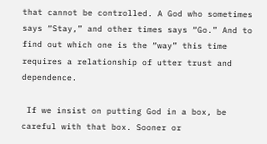that cannot be controlled. A God who sometimes says “Stay,” and other times says “Go.” And to find out which one is the “way” this time requires a relationship of utter trust and dependence.

 If we insist on putting God in a box, be careful with that box. Sooner or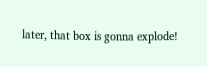later, that box is gonna explode!